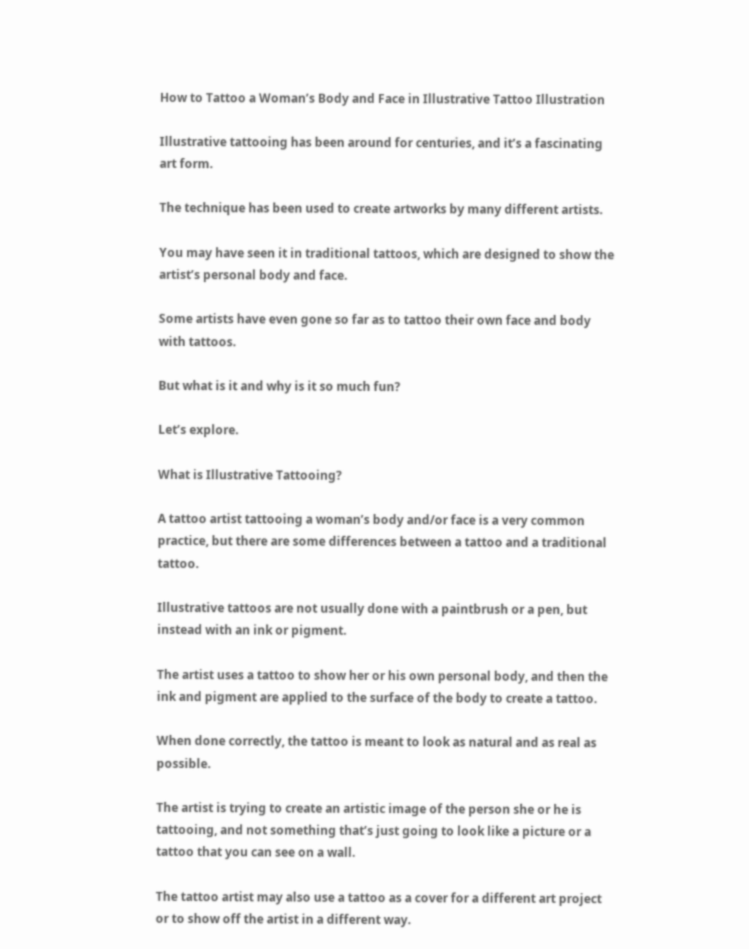How to Tattoo a Woman’s Body and Face in Illustrative Tattoo Illustration

Illustrative tattooing has been around for centuries, and it’s a fascinating art form.

The technique has been used to create artworks by many different artists.

You may have seen it in traditional tattoos, which are designed to show the artist’s personal body and face.

Some artists have even gone so far as to tattoo their own face and body with tattoos.

But what is it and why is it so much fun?

Let’s explore.

What is Illustrative Tattooing?

A tattoo artist tattooing a woman’s body and/or face is a very common practice, but there are some differences between a tattoo and a traditional tattoo.

Illustrative tattoos are not usually done with a paintbrush or a pen, but instead with an ink or pigment.

The artist uses a tattoo to show her or his own personal body, and then the ink and pigment are applied to the surface of the body to create a tattoo.

When done correctly, the tattoo is meant to look as natural and as real as possible.

The artist is trying to create an artistic image of the person she or he is tattooing, and not something that’s just going to look like a picture or a tattoo that you can see on a wall.

The tattoo artist may also use a tattoo as a cover for a different art project or to show off the artist in a different way.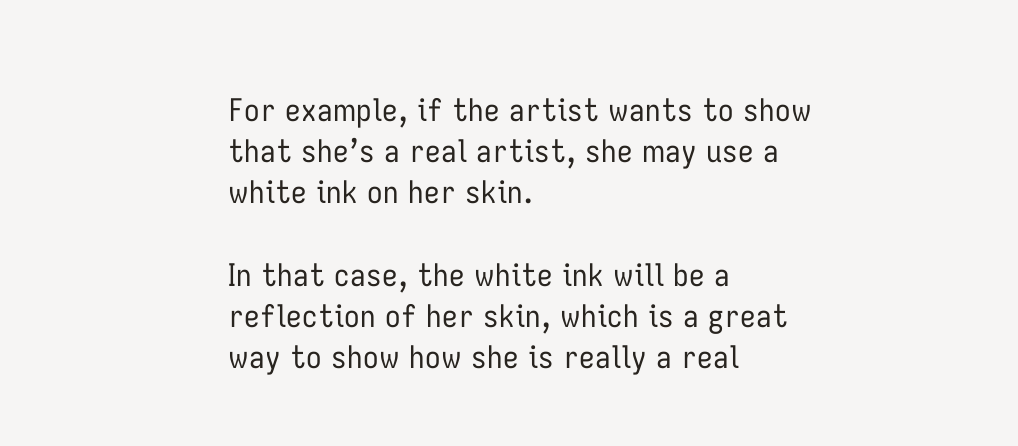For example, if the artist wants to show that she’s a real artist, she may use a white ink on her skin.

In that case, the white ink will be a reflection of her skin, which is a great way to show how she is really a real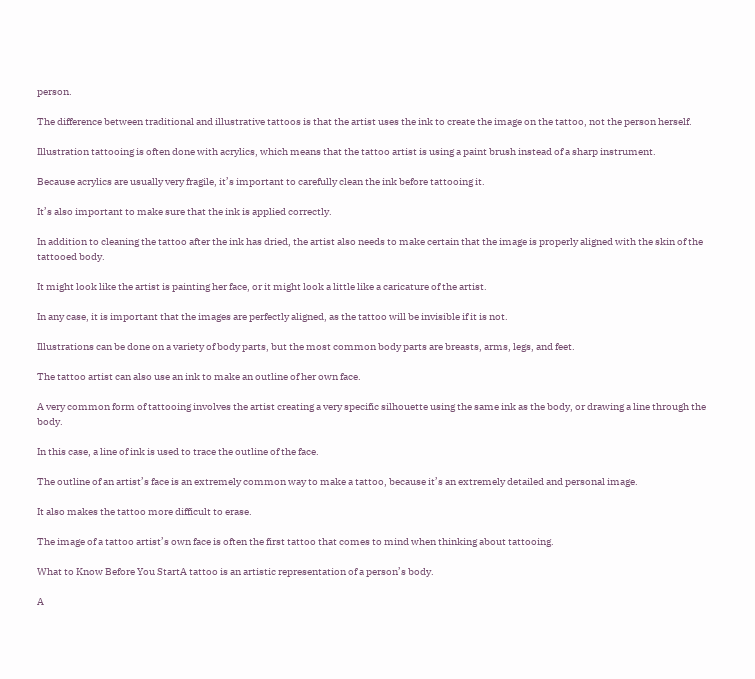person.

The difference between traditional and illustrative tattoos is that the artist uses the ink to create the image on the tattoo, not the person herself.

Illustration tattooing is often done with acrylics, which means that the tattoo artist is using a paint brush instead of a sharp instrument.

Because acrylics are usually very fragile, it’s important to carefully clean the ink before tattooing it.

It’s also important to make sure that the ink is applied correctly.

In addition to cleaning the tattoo after the ink has dried, the artist also needs to make certain that the image is properly aligned with the skin of the tattooed body.

It might look like the artist is painting her face, or it might look a little like a caricature of the artist.

In any case, it is important that the images are perfectly aligned, as the tattoo will be invisible if it is not.

Illustrations can be done on a variety of body parts, but the most common body parts are breasts, arms, legs, and feet.

The tattoo artist can also use an ink to make an outline of her own face.

A very common form of tattooing involves the artist creating a very specific silhouette using the same ink as the body, or drawing a line through the body.

In this case, a line of ink is used to trace the outline of the face.

The outline of an artist’s face is an extremely common way to make a tattoo, because it’s an extremely detailed and personal image.

It also makes the tattoo more difficult to erase.

The image of a tattoo artist’s own face is often the first tattoo that comes to mind when thinking about tattooing.

What to Know Before You StartA tattoo is an artistic representation of a person’s body.

A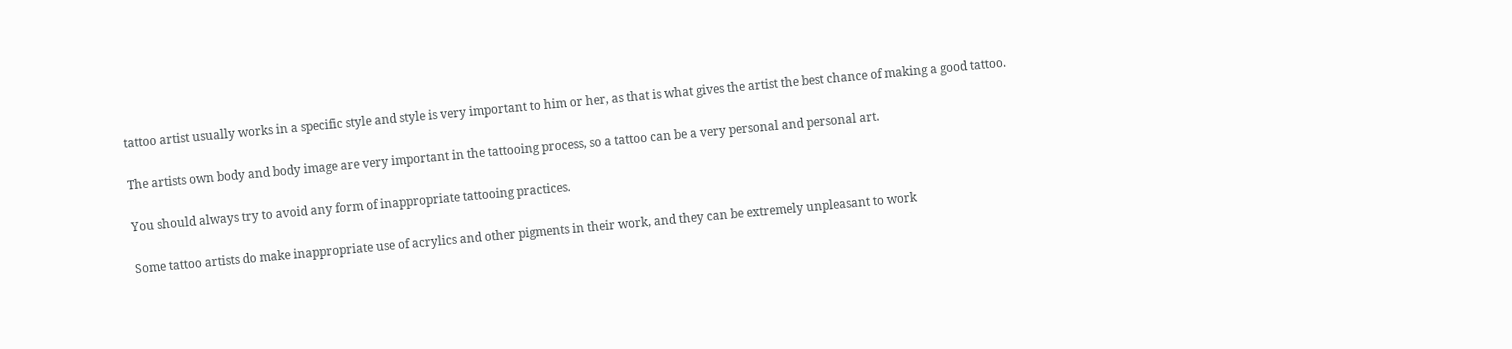tattoo artist usually works in a specific style and style is very important to him or her, as that is what gives the artist the best chance of making a good tattoo.

The artists own body and body image are very important in the tattooing process, so a tattoo can be a very personal and personal art.

You should always try to avoid any form of inappropriate tattooing practices.

Some tattoo artists do make inappropriate use of acrylics and other pigments in their work, and they can be extremely unpleasant to work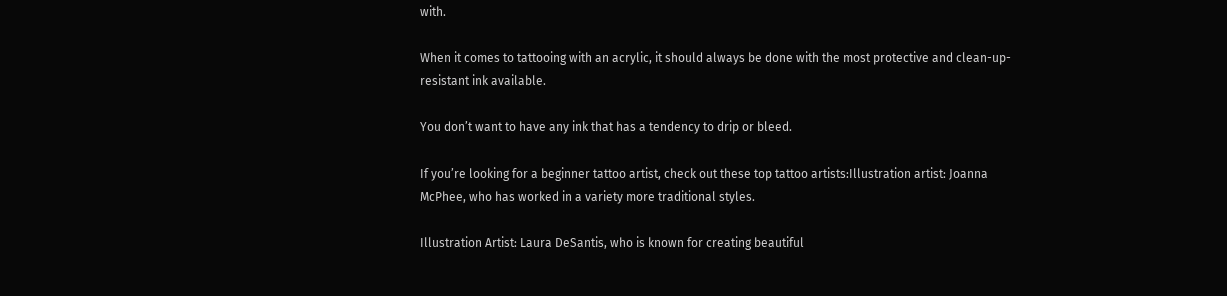with.

When it comes to tattooing with an acrylic, it should always be done with the most protective and clean-up-resistant ink available.

You don’t want to have any ink that has a tendency to drip or bleed.

If you’re looking for a beginner tattoo artist, check out these top tattoo artists:Illustration artist: Joanna McPhee, who has worked in a variety more traditional styles.

Illustration Artist: Laura DeSantis, who is known for creating beautiful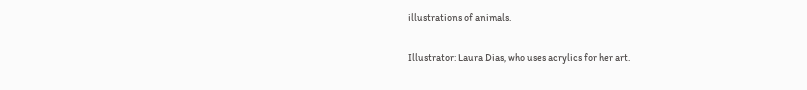illustrations of animals.

Illustrator: Laura Dias, who uses acrylics for her art.